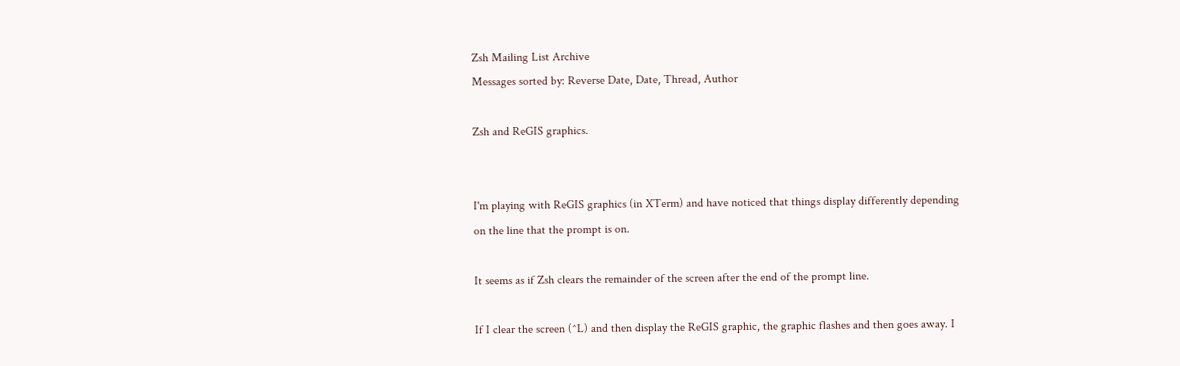Zsh Mailing List Archive
Messages sorted by: Reverse Date, Date, Thread, Author

Zsh and ReGIS graphics.


I'm playing with ReGIS graphics (in XTerm) and have noticed that things display differently depending on the line that the prompt is on.

It seems as if Zsh clears the remainder of the screen after the end of the prompt line.

If I clear the screen (^L) and then display the ReGIS graphic, the graphic flashes and then goes away. I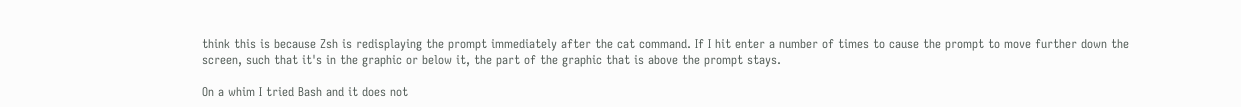think this is because Zsh is redisplaying the prompt immediately after the cat command. If I hit enter a number of times to cause the prompt to move further down the screen, such that it's in the graphic or below it, the part of the graphic that is above the prompt stays.

On a whim I tried Bash and it does not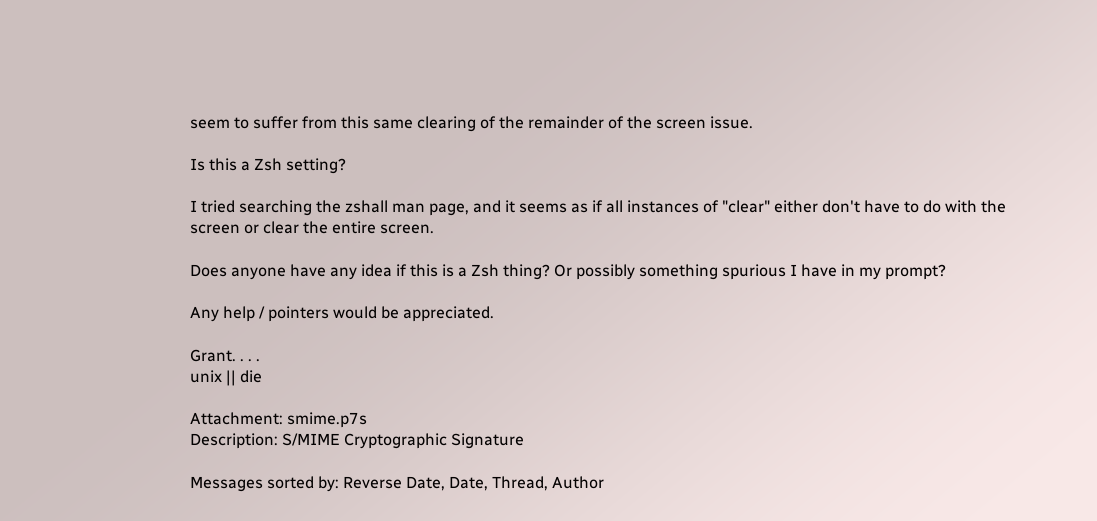seem to suffer from this same clearing of the remainder of the screen issue.

Is this a Zsh setting?

I tried searching the zshall man page, and it seems as if all instances of "clear" either don't have to do with the screen or clear the entire screen.

Does anyone have any idea if this is a Zsh thing? Or possibly something spurious I have in my prompt?

Any help / pointers would be appreciated.

Grant. . . .
unix || die

Attachment: smime.p7s
Description: S/MIME Cryptographic Signature

Messages sorted by: Reverse Date, Date, Thread, Author